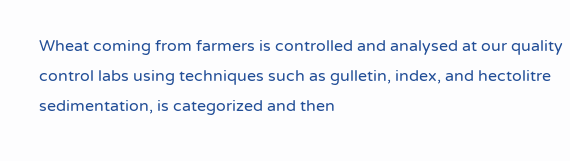Wheat coming from farmers is controlled and analysed at our quality control labs using techniques such as gulletin, index, and hectolitre sedimentation, is categorized and then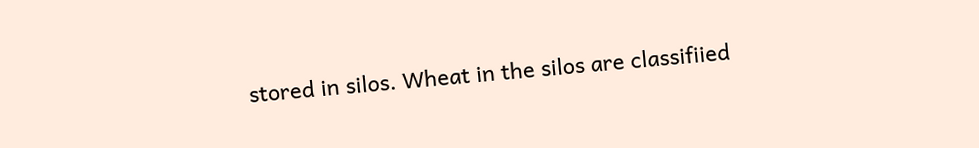stored in silos. Wheat in the silos are classifiied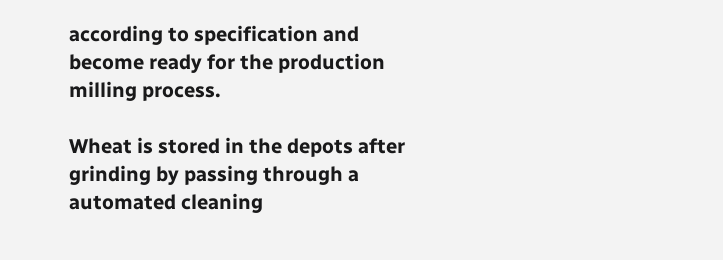according to specification and become ready for the production milling process.

Wheat is stored in the depots after grinding by passing through a automated cleaning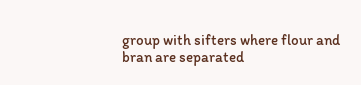group with sifters where flour and bran are separated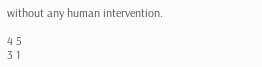without any human intervention.

4 5
3 1